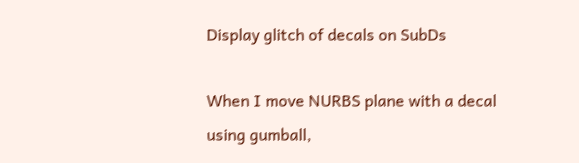Display glitch of decals on SubDs

When I move NURBS plane with a decal using gumball,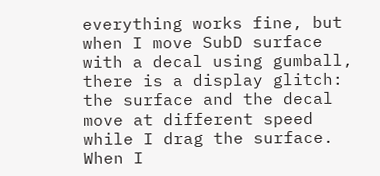everything works fine, but when I move SubD surface with a decal using gumball, there is a display glitch: the surface and the decal move at different speed while I drag the surface. When I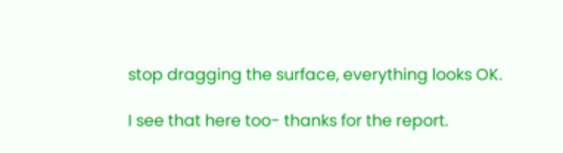stop dragging the surface, everything looks OK.

I see that here too- thanks for the report.